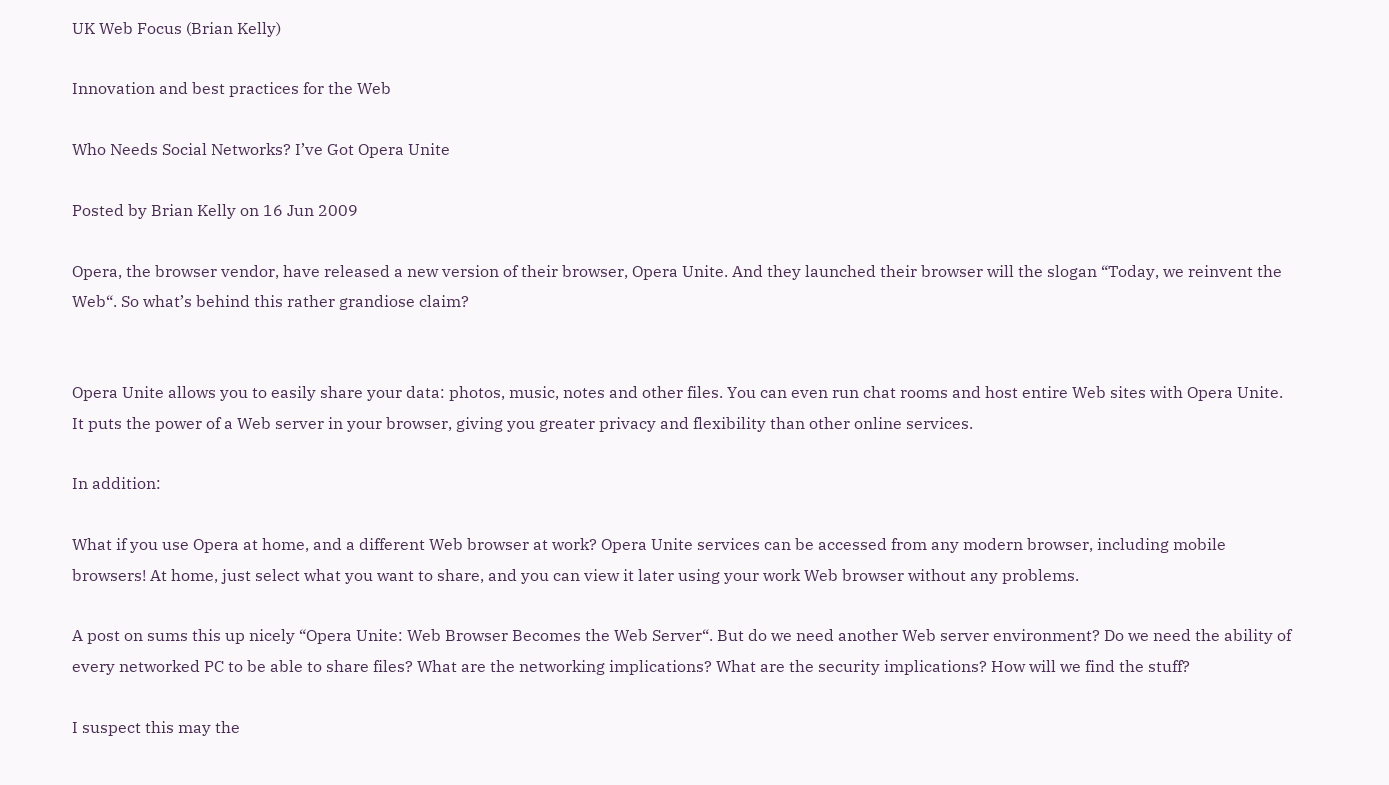UK Web Focus (Brian Kelly)

Innovation and best practices for the Web

Who Needs Social Networks? I’ve Got Opera Unite

Posted by Brian Kelly on 16 Jun 2009

Opera, the browser vendor, have released a new version of their browser, Opera Unite. And they launched their browser will the slogan “Today, we reinvent the Web“. So what’s behind this rather grandiose claim?


Opera Unite allows you to easily share your data: photos, music, notes and other files. You can even run chat rooms and host entire Web sites with Opera Unite. It puts the power of a Web server in your browser, giving you greater privacy and flexibility than other online services.

In addition:

What if you use Opera at home, and a different Web browser at work? Opera Unite services can be accessed from any modern browser, including mobile browsers! At home, just select what you want to share, and you can view it later using your work Web browser without any problems.

A post on sums this up nicely “Opera Unite: Web Browser Becomes the Web Server“. But do we need another Web server environment? Do we need the ability of every networked PC to be able to share files? What are the networking implications? What are the security implications? How will we find the stuff?

I suspect this may the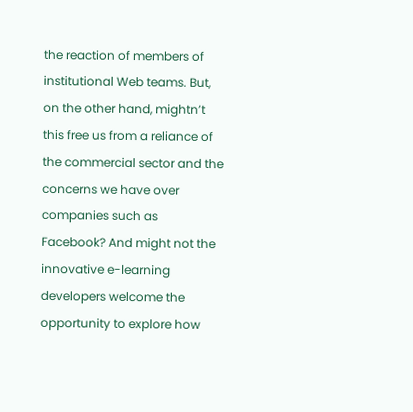the reaction of members of institutional Web teams. But, on the other hand, mightn’t this free us from a reliance of the commercial sector and the concerns we have over companies such as Facebook? And might not the innovative e-learning developers welcome the opportunity to explore how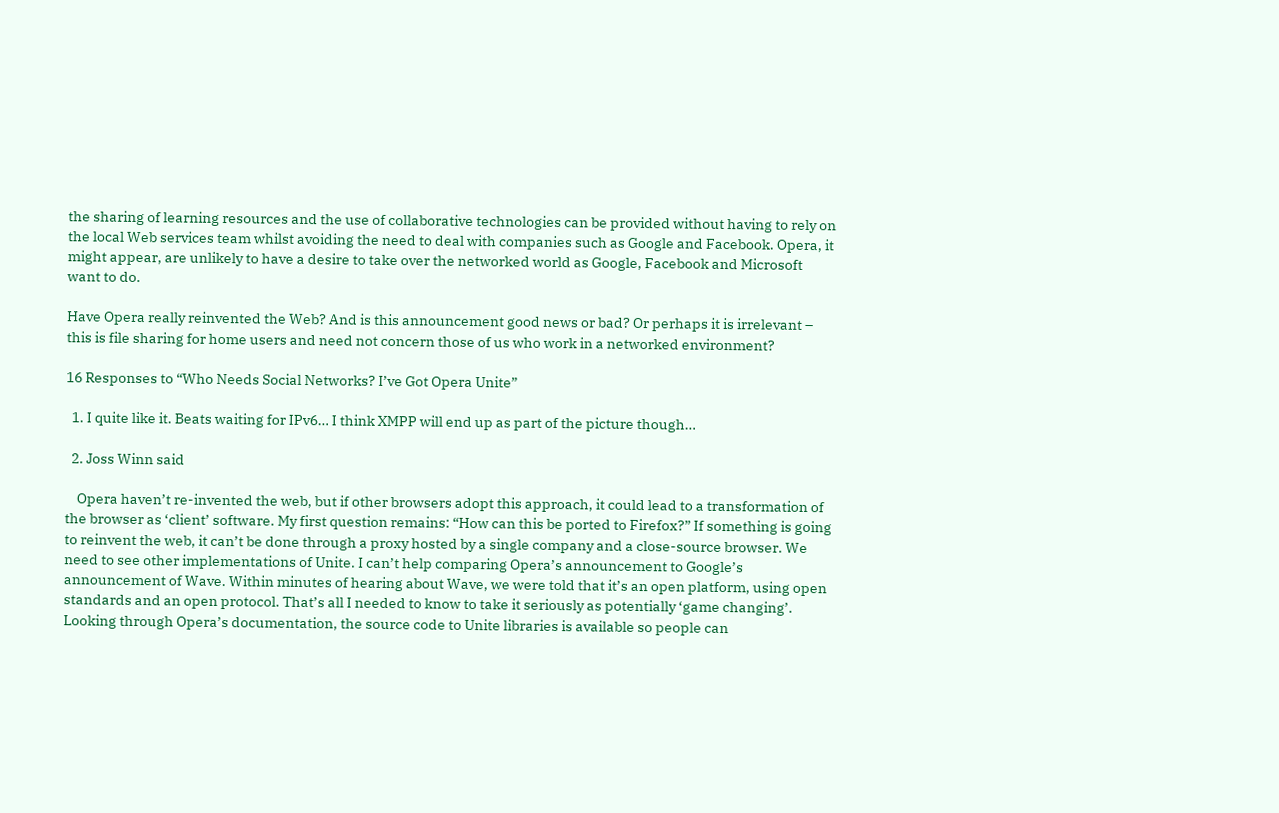the sharing of learning resources and the use of collaborative technologies can be provided without having to rely on the local Web services team whilst avoiding the need to deal with companies such as Google and Facebook. Opera, it might appear, are unlikely to have a desire to take over the networked world as Google, Facebook and Microsoft want to do.

Have Opera really reinvented the Web? And is this announcement good news or bad? Or perhaps it is irrelevant – this is file sharing for home users and need not concern those of us who work in a networked environment?

16 Responses to “Who Needs Social Networks? I’ve Got Opera Unite”

  1. I quite like it. Beats waiting for IPv6… I think XMPP will end up as part of the picture though…

  2. Joss Winn said

    Opera haven’t re-invented the web, but if other browsers adopt this approach, it could lead to a transformation of the browser as ‘client’ software. My first question remains: “How can this be ported to Firefox?” If something is going to reinvent the web, it can’t be done through a proxy hosted by a single company and a close-source browser. We need to see other implementations of Unite. I can’t help comparing Opera’s announcement to Google’s announcement of Wave. Within minutes of hearing about Wave, we were told that it’s an open platform, using open standards and an open protocol. That’s all I needed to know to take it seriously as potentially ‘game changing’. Looking through Opera’s documentation, the source code to Unite libraries is available so people can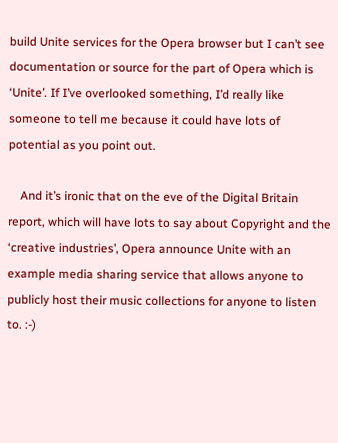build Unite services for the Opera browser but I can’t see documentation or source for the part of Opera which is ‘Unite’. If I’ve overlooked something, I’d really like someone to tell me because it could have lots of potential as you point out.

    And it’s ironic that on the eve of the Digital Britain report, which will have lots to say about Copyright and the ‘creative industries’, Opera announce Unite with an example media sharing service that allows anyone to publicly host their music collections for anyone to listen to. :-)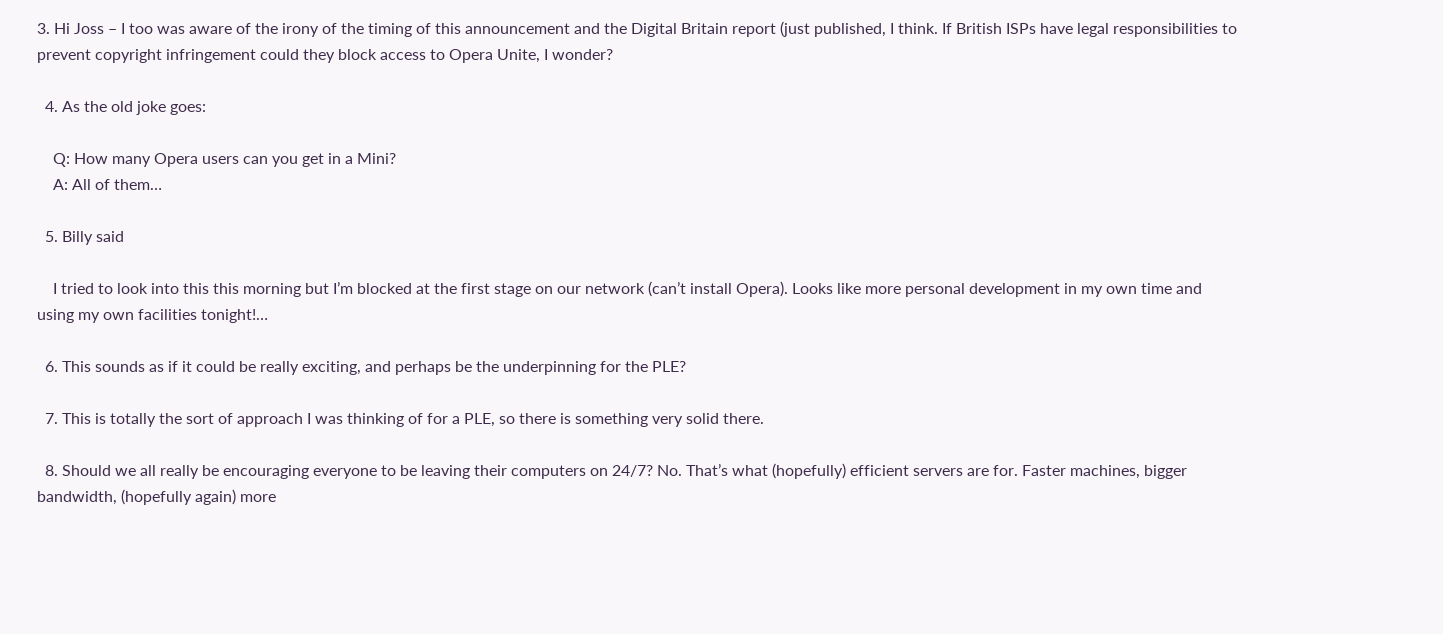3. Hi Joss – I too was aware of the irony of the timing of this announcement and the Digital Britain report (just published, I think. If British ISPs have legal responsibilities to prevent copyright infringement could they block access to Opera Unite, I wonder?

  4. As the old joke goes:

    Q: How many Opera users can you get in a Mini?
    A: All of them…

  5. Billy said

    I tried to look into this this morning but I’m blocked at the first stage on our network (can’t install Opera). Looks like more personal development in my own time and using my own facilities tonight!…

  6. This sounds as if it could be really exciting, and perhaps be the underpinning for the PLE?

  7. This is totally the sort of approach I was thinking of for a PLE, so there is something very solid there.

  8. Should we all really be encouraging everyone to be leaving their computers on 24/7? No. That’s what (hopefully) efficient servers are for. Faster machines, bigger bandwidth, (hopefully again) more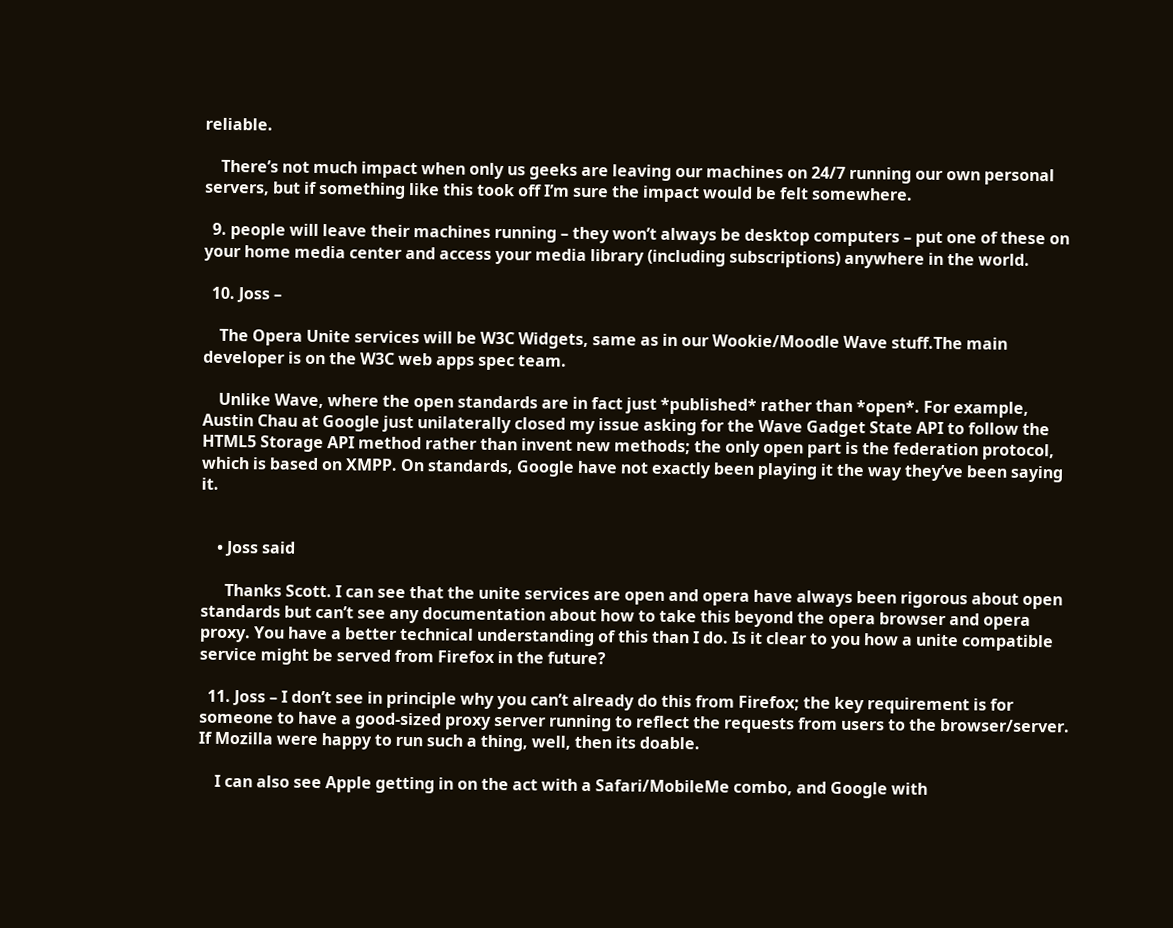reliable.

    There’s not much impact when only us geeks are leaving our machines on 24/7 running our own personal servers, but if something like this took off I’m sure the impact would be felt somewhere.

  9. people will leave their machines running – they won’t always be desktop computers – put one of these on your home media center and access your media library (including subscriptions) anywhere in the world.

  10. Joss –

    The Opera Unite services will be W3C Widgets, same as in our Wookie/Moodle Wave stuff.The main developer is on the W3C web apps spec team.

    Unlike Wave, where the open standards are in fact just *published* rather than *open*. For example, Austin Chau at Google just unilaterally closed my issue asking for the Wave Gadget State API to follow the HTML5 Storage API method rather than invent new methods; the only open part is the federation protocol, which is based on XMPP. On standards, Google have not exactly been playing it the way they’ve been saying it.


    • Joss said

      Thanks Scott. I can see that the unite services are open and opera have always been rigorous about open standards but can’t see any documentation about how to take this beyond the opera browser and opera proxy. You have a better technical understanding of this than I do. Is it clear to you how a unite compatible service might be served from Firefox in the future?

  11. Joss – I don’t see in principle why you can’t already do this from Firefox; the key requirement is for someone to have a good-sized proxy server running to reflect the requests from users to the browser/server. If Mozilla were happy to run such a thing, well, then its doable.

    I can also see Apple getting in on the act with a Safari/MobileMe combo, and Google with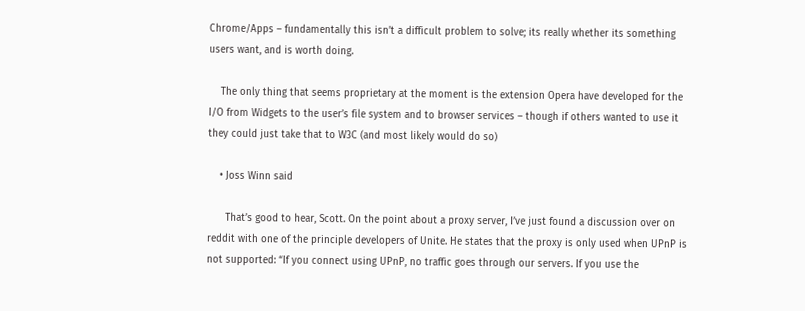Chrome/Apps – fundamentally this isn’t a difficult problem to solve; its really whether its something users want, and is worth doing.

    The only thing that seems proprietary at the moment is the extension Opera have developed for the I/O from Widgets to the user’s file system and to browser services – though if others wanted to use it they could just take that to W3C (and most likely would do so)

    • Joss Winn said

      That’s good to hear, Scott. On the point about a proxy server, I’ve just found a discussion over on reddit with one of the principle developers of Unite. He states that the proxy is only used when UPnP is not supported: “If you connect using UPnP, no traffic goes through our servers. If you use the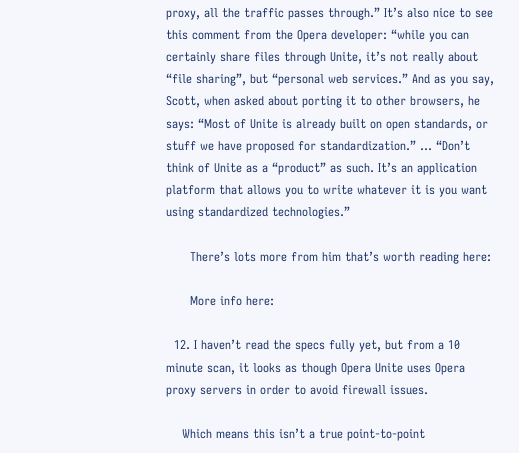proxy, all the traffic passes through.” It’s also nice to see this comment from the Opera developer: “while you can certainly share files through Unite, it’s not really about “file sharing”, but “personal web services.” And as you say, Scott, when asked about porting it to other browsers, he says: “Most of Unite is already built on open standards, or stuff we have proposed for standardization.” … “Don’t think of Unite as a “product” as such. It’s an application platform that allows you to write whatever it is you want using standardized technologies.”

      There’s lots more from him that’s worth reading here:

      More info here:

  12. I haven’t read the specs fully yet, but from a 10 minute scan, it looks as though Opera Unite uses Opera proxy servers in order to avoid firewall issues.

    Which means this isn’t a true point-to-point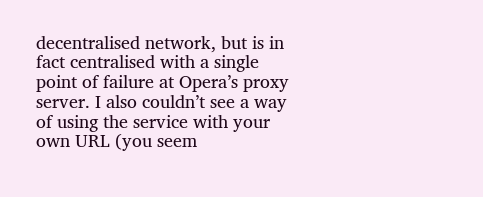decentralised network, but is in fact centralised with a single point of failure at Opera’s proxy server. I also couldn’t see a way of using the service with your own URL (you seem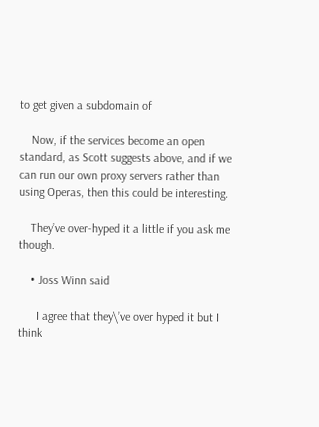to get given a subdomain of

    Now, if the services become an open standard, as Scott suggests above, and if we can run our own proxy servers rather than using Operas, then this could be interesting.

    They’ve over-hyped it a little if you ask me though.

    • Joss Winn said

      I agree that they\’ve over hyped it but I think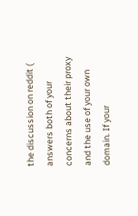the discussion on reddit ( answers both of your concerns about their proxy and the use of your own domain. If your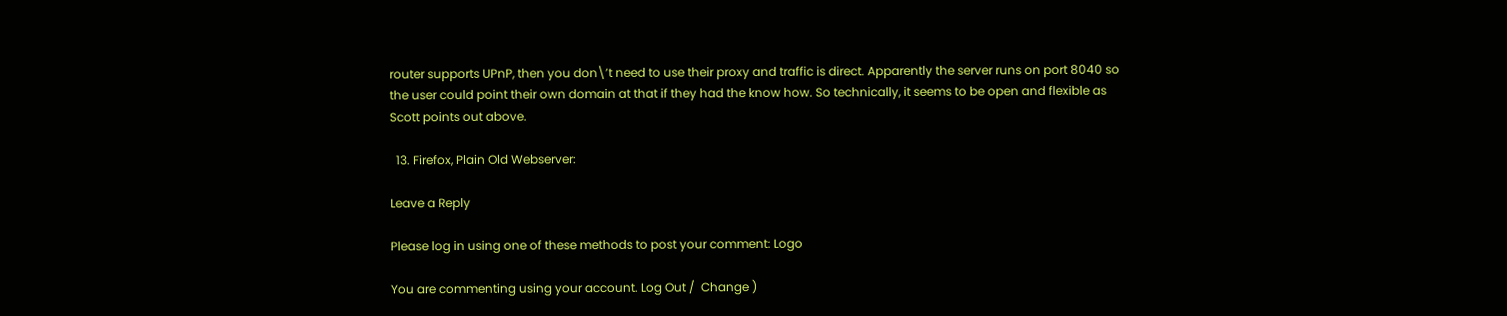router supports UPnP, then you don\’t need to use their proxy and traffic is direct. Apparently the server runs on port 8040 so the user could point their own domain at that if they had the know how. So technically, it seems to be open and flexible as Scott points out above.

  13. Firefox, Plain Old Webserver:

Leave a Reply

Please log in using one of these methods to post your comment: Logo

You are commenting using your account. Log Out /  Change )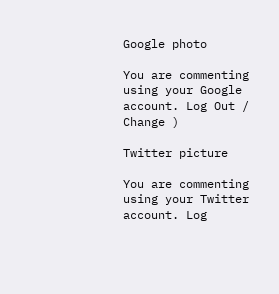Google photo

You are commenting using your Google account. Log Out /  Change )

Twitter picture

You are commenting using your Twitter account. Log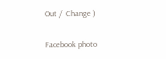Out /  Change )

Facebook photo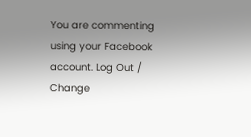You are commenting using your Facebook account. Log Out /  Change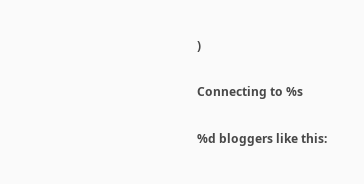)

Connecting to %s

%d bloggers like this: